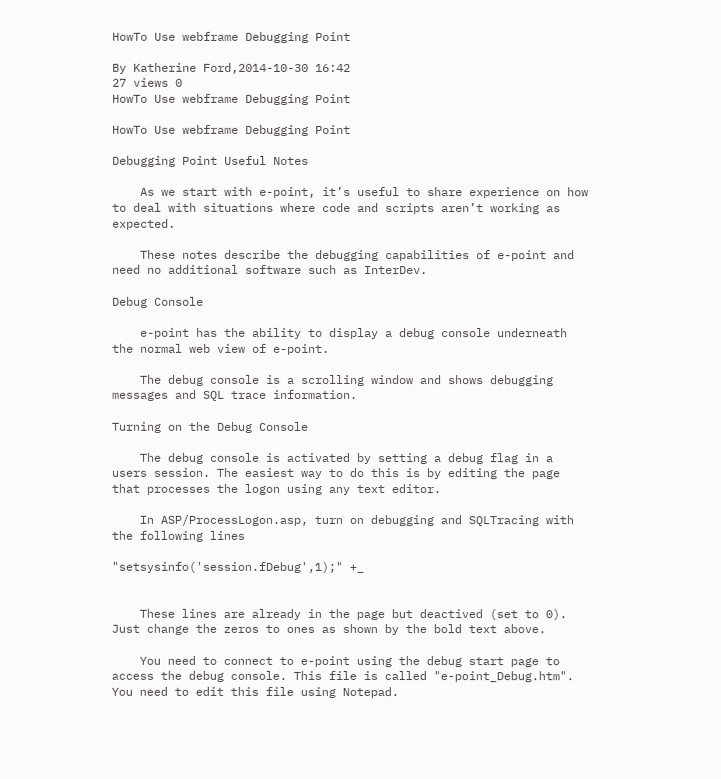HowTo Use webframe Debugging Point

By Katherine Ford,2014-10-30 16:42
27 views 0
HowTo Use webframe Debugging Point

HowTo Use webframe Debugging Point

Debugging Point Useful Notes

    As we start with e-point, it’s useful to share experience on how to deal with situations where code and scripts aren’t working as expected.

    These notes describe the debugging capabilities of e-point and need no additional software such as InterDev.

Debug Console

    e-point has the ability to display a debug console underneath the normal web view of e-point.

    The debug console is a scrolling window and shows debugging messages and SQL trace information.

Turning on the Debug Console

    The debug console is activated by setting a debug flag in a users session. The easiest way to do this is by editing the page that processes the logon using any text editor.

    In ASP/ProcessLogon.asp, turn on debugging and SQLTracing with the following lines

"setsysinfo('session.fDebug',1);" +_


    These lines are already in the page but deactived (set to 0). Just change the zeros to ones as shown by the bold text above.

    You need to connect to e-point using the debug start page to access the debug console. This file is called "e-point_Debug.htm". You need to edit this file using Notepad.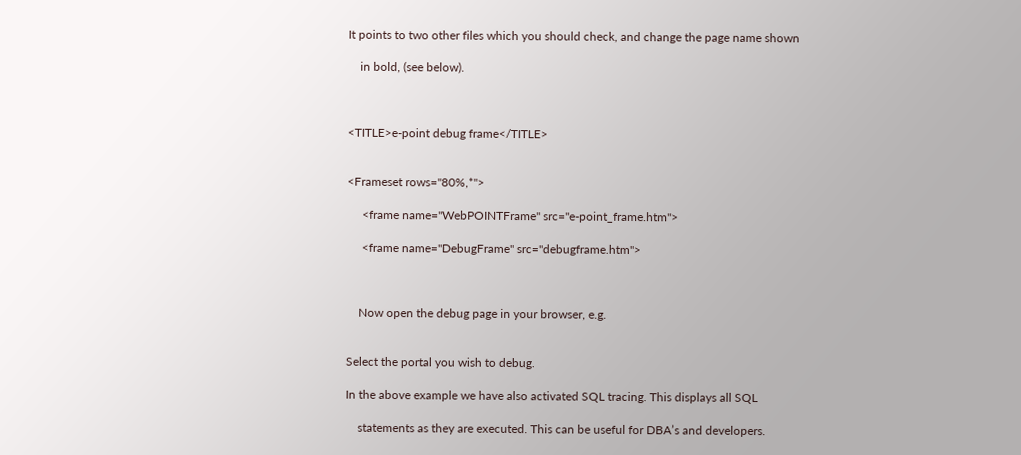It points to two other files which you should check, and change the page name shown

    in bold, (see below).



<TITLE>e-point debug frame</TITLE>


<Frameset rows="80%,*">

     <frame name="WebPOINTFrame" src="e-point_frame.htm">

     <frame name="DebugFrame" src="debugframe.htm">



    Now open the debug page in your browser, e.g.


Select the portal you wish to debug.

In the above example we have also activated SQL tracing. This displays all SQL

    statements as they are executed. This can be useful for DBA’s and developers.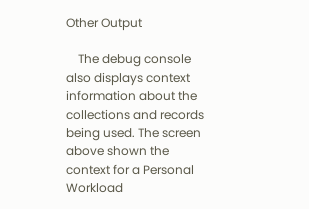Other Output

    The debug console also displays context information about the collections and records being used. The screen above shown the context for a Personal Workload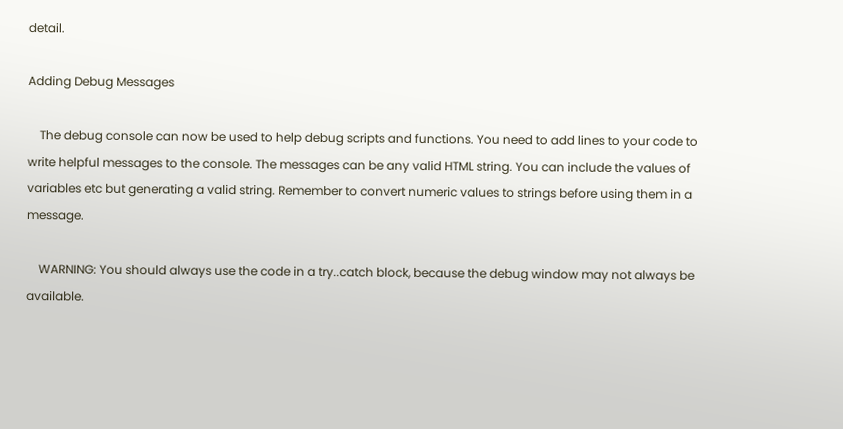detail.

Adding Debug Messages

    The debug console can now be used to help debug scripts and functions. You need to add lines to your code to write helpful messages to the console. The messages can be any valid HTML string. You can include the values of variables etc but generating a valid string. Remember to convert numeric values to strings before using them in a message.

    WARNING: You should always use the code in a try..catch block, because the debug window may not always be available.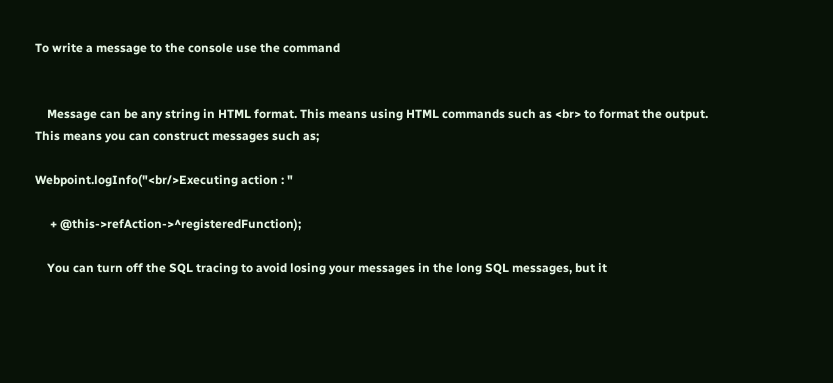To write a message to the console use the command


    Message can be any string in HTML format. This means using HTML commands such as <br> to format the output. This means you can construct messages such as;

Webpoint.logInfo("<br/>Executing action : "

     + @this->refAction->^registeredFunction);

    You can turn off the SQL tracing to avoid losing your messages in the long SQL messages, but it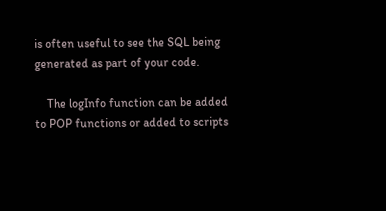is often useful to see the SQL being generated as part of your code.

    The logInfo function can be added to POP functions or added to scripts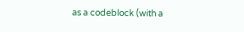as a codeblock (with a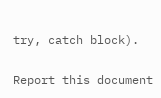try, catch block).

Report this document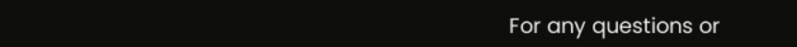For any questions or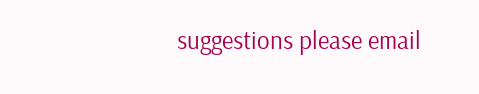suggestions please email